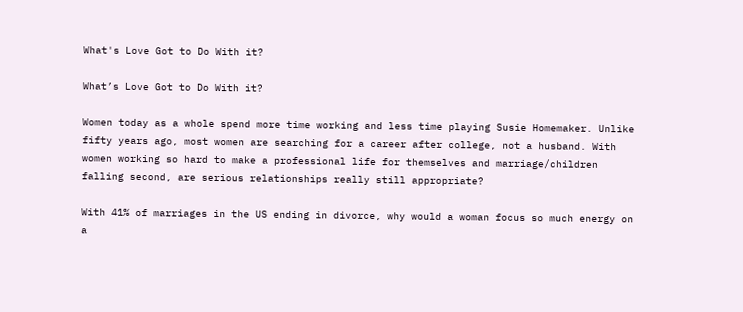What's Love Got to Do With it?

What’s Love Got to Do With it?

Women today as a whole spend more time working and less time playing Susie Homemaker. Unlike fifty years ago, most women are searching for a career after college, not a husband. With women working so hard to make a professional life for themselves and marriage/children falling second, are serious relationships really still appropriate?

With 41% of marriages in the US ending in divorce, why would a woman focus so much energy on a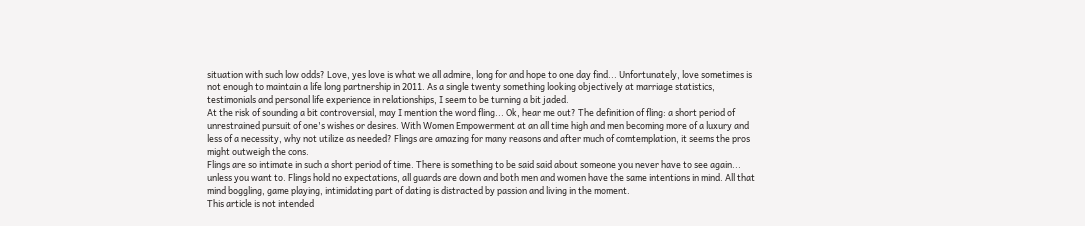situation with such low odds? Love, yes love is what we all admire, long for and hope to one day find... Unfortunately, love sometimes is not enough to maintain a life long partnership in 2011. As a single twenty something looking objectively at marriage statistics, testimonials and personal life experience in relationships, I seem to be turning a bit jaded.
At the risk of sounding a bit controversial, may I mention the word fling... Ok, hear me out? The definition of fling: a short period of unrestrained pursuit of one's wishes or desires. With Women Empowerment at an all time high and men becoming more of a luxury and less of a necessity, why not utilize as needed? Flings are amazing for many reasons and after much of comtemplation, it seems the pros might outweigh the cons.
Flings are so intimate in such a short period of time. There is something to be said said about someone you never have to see again... unless you want to. Flings hold no expectations, all guards are down and both men and women have the same intentions in mind. All that mind boggling, game playing, intimidating part of dating is distracted by passion and living in the moment.
This article is not intended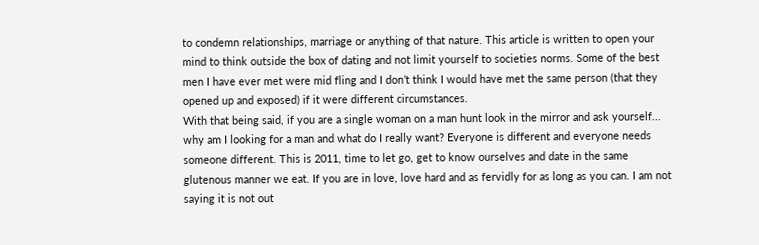to condemn relationships, marriage or anything of that nature. This article is written to open your mind to think outside the box of dating and not limit yourself to societies norms. Some of the best men I have ever met were mid fling and I don’t think I would have met the same person (that they opened up and exposed) if it were different circumstances.
With that being said, if you are a single woman on a man hunt look in the mirror and ask yourself... why am I looking for a man and what do I really want? Everyone is different and everyone needs someone different. This is 2011, time to let go, get to know ourselves and date in the same glutenous manner we eat. If you are in love, love hard and as fervidly for as long as you can. I am not saying it is not out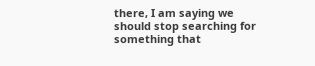there, I am saying we should stop searching for something that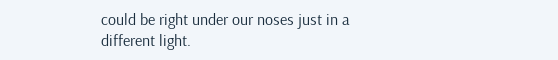could be right under our noses just in a different light.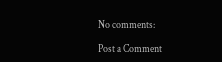No comments:

Post a Comment